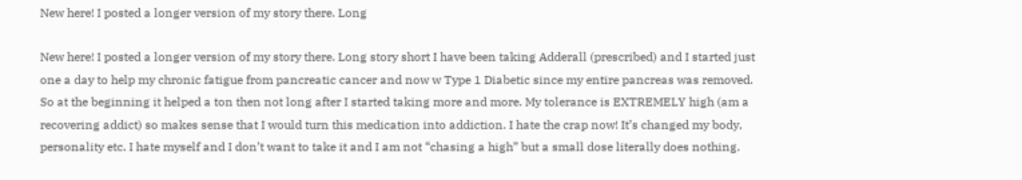New here! I posted a longer version of my story there. Long

New here! I posted a longer version of my story there. Long story short I have been taking Adderall (prescribed) and I started just one a day to help my chronic fatigue from pancreatic cancer and now w Type 1 Diabetic since my entire pancreas was removed. So at the beginning it helped a ton then not long after I started taking more and more. My tolerance is EXTREMELY high (am a recovering addict) so makes sense that I would turn this medication into addiction. I hate the crap now! It’s changed my body, personality etc. I hate myself and I don’t want to take it and I am not “chasing a high” but a small dose literally does nothing.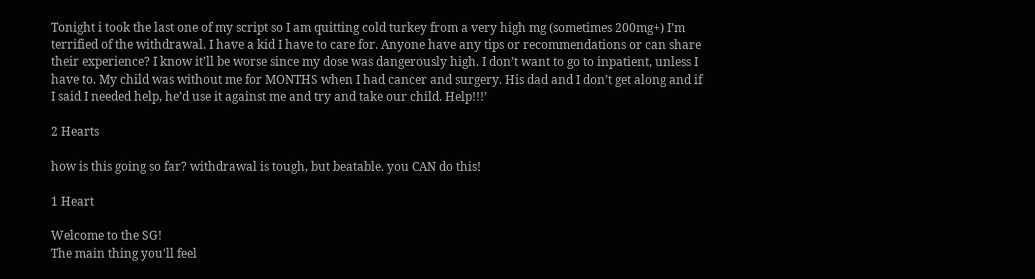Tonight i took the last one of my script so I am quitting cold turkey from a very high mg (sometimes 200mg+) I’m terrified of the withdrawal. I have a kid I have to care for. Anyone have any tips or recommendations or can share their experience? I know it’ll be worse since my dose was dangerously high. I don’t want to go to inpatient, unless I have to. My child was without me for MONTHS when I had cancer and surgery. His dad and I don’t get along and if I said I needed help, he’d use it against me and try and take our child. Help!!!’

2 Hearts

how is this going so far? withdrawal is tough, but beatable. you CAN do this!

1 Heart

Welcome to the SG!
The main thing you'll feel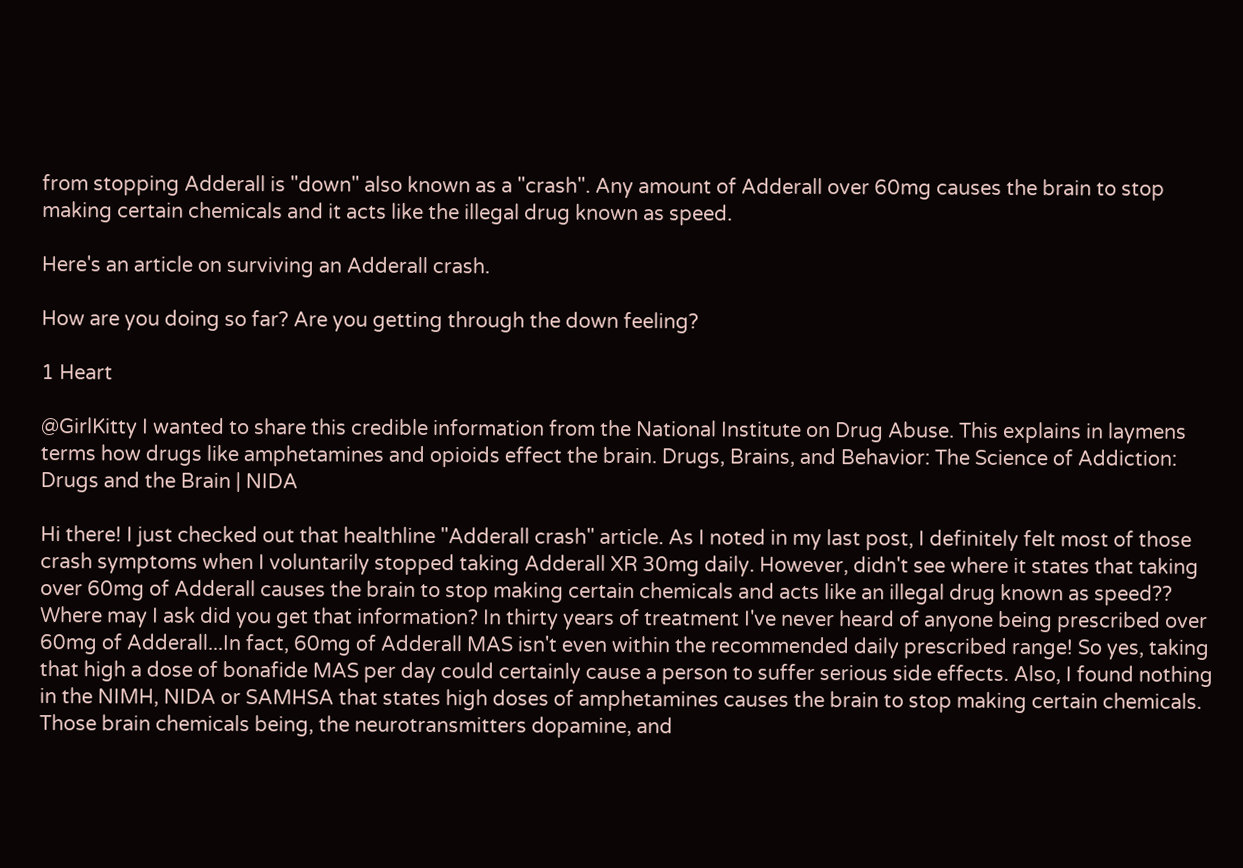from stopping Adderall is "down" also known as a "crash". Any amount of Adderall over 60mg causes the brain to stop making certain chemicals and it acts like the illegal drug known as speed.

Here's an article on surviving an Adderall crash.

How are you doing so far? Are you getting through the down feeling?

1 Heart

@GirlKitty I wanted to share this credible information from the National Institute on Drug Abuse. This explains in laymens terms how drugs like amphetamines and opioids effect the brain. Drugs, Brains, and Behavior: The Science of Addiction: Drugs and the Brain | NIDA

Hi there! I just checked out that healthline "Adderall crash" article. As I noted in my last post, I definitely felt most of those crash symptoms when I voluntarily stopped taking Adderall XR 30mg daily. However, didn't see where it states that taking over 60mg of Adderall causes the brain to stop making certain chemicals and acts like an illegal drug known as speed?? Where may I ask did you get that information? In thirty years of treatment I've never heard of anyone being prescribed over 60mg of Adderall...In fact, 60mg of Adderall MAS isn't even within the recommended daily prescribed range! So yes, taking that high a dose of bonafide MAS per day could certainly cause a person to suffer serious side effects. Also, I found nothing in the NIMH, NIDA or SAMHSA that states high doses of amphetamines causes the brain to stop making certain chemicals. Those brain chemicals being, the neurotransmitters dopamine, and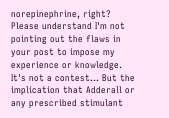norepinephrine, right? Please understand I'm not pointing out the flaws in your post to impose my experience or knowledge. It's not a contest... But the implication that Adderall or any prescribed stimulant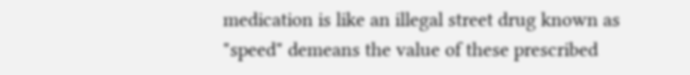medication is like an illegal street drug known as "speed" demeans the value of these prescribed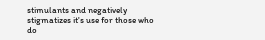stimulants and negatively stigmatizes it's use for those who do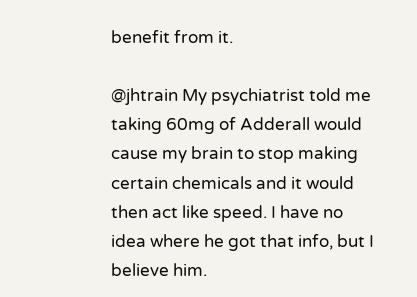benefit from it.

@jhtrain My psychiatrist told me taking 60mg of Adderall would cause my brain to stop making certain chemicals and it would then act like speed. I have no idea where he got that info, but I believe him.